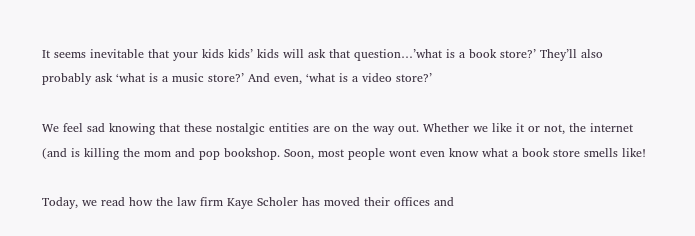It seems inevitable that your kids kids’ kids will ask that question…’what is a book store?’ They’ll also probably ask ‘what is a music store?’ And even, ‘what is a video store?’

We feel sad knowing that these nostalgic entities are on the way out. Whether we like it or not, the internet (and is killing the mom and pop bookshop. Soon, most people wont even know what a book store smells like!

Today, we read how the law firm Kaye Scholer has moved their offices and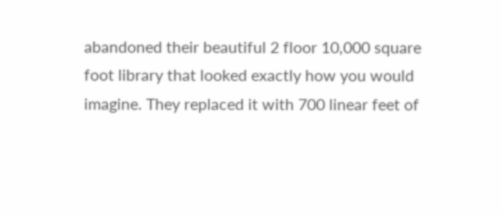abandoned their beautiful 2 floor 10,000 square foot library that looked exactly how you would imagine. They replaced it with 700 linear feet of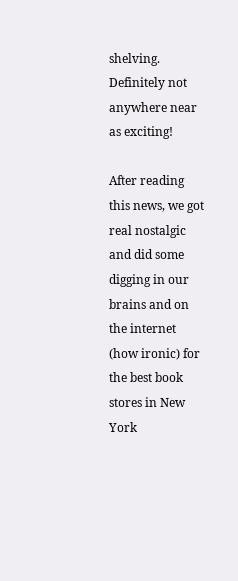shelving. Definitely not anywhere near as exciting!

After reading this news, we got real nostalgic and did some digging in our brains and on the internet (how ironic) for the best book stores in New York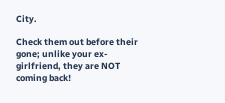City.

Check them out before their gone; unlike your ex-girlfriend, they are NOT coming back!